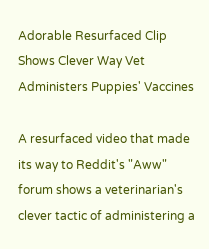Adorable Resurfaced Clip Shows Clever Way Vet Administers Puppies' Vaccines

A resurfaced video that made its way to Reddit's "Aww" forum shows a veterinarian's clever tactic of administering a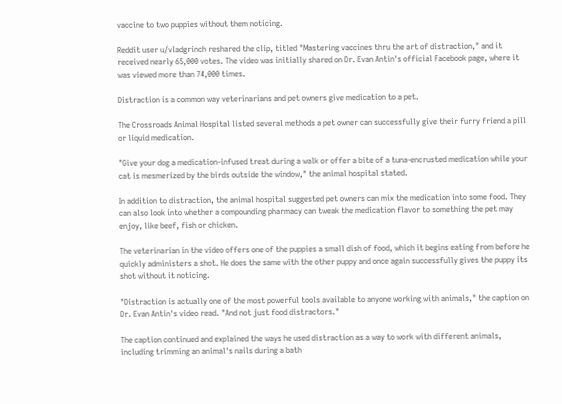vaccine to two puppies without them noticing.

Reddit user u/vladgrinch reshared the clip, titled "Mastering vaccines thru the art of distraction," and it received nearly 65,000 votes. The video was initially shared on Dr. Evan Antin's official Facebook page, where it was viewed more than 74,000 times.

Distraction is a common way veterinarians and pet owners give medication to a pet.

The Crossroads Animal Hospital listed several methods a pet owner can successfully give their furry friend a pill or liquid medication.

"Give your dog a medication-infused treat during a walk or offer a bite of a tuna-encrusted medication while your cat is mesmerized by the birds outside the window," the animal hospital stated.

In addition to distraction, the animal hospital suggested pet owners can mix the medication into some food. They can also look into whether a compounding pharmacy can tweak the medication flavor to something the pet may enjoy, like beef, fish or chicken.

The veterinarian in the video offers one of the puppies a small dish of food, which it begins eating from before he quickly administers a shot. He does the same with the other puppy and once again successfully gives the puppy its shot without it noticing.

"Distraction is actually one of the most powerful tools available to anyone working with animals," the caption on Dr. Evan Antin's video read. "And not just food distractors."

The caption continued and explained the ways he used distraction as a way to work with different animals, including trimming an animal's nails during a bath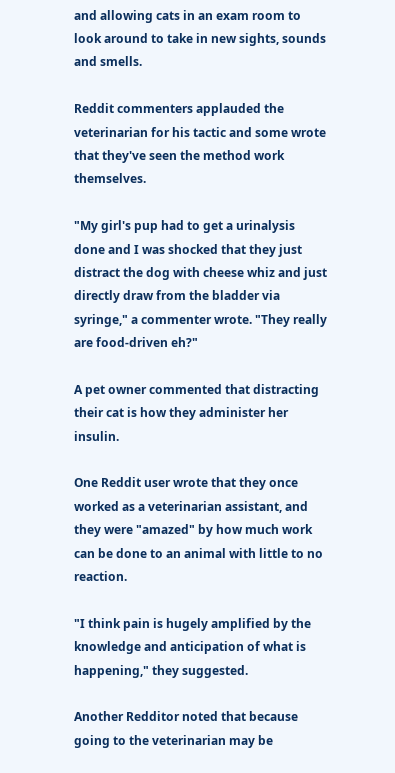and allowing cats in an exam room to look around to take in new sights, sounds and smells.

Reddit commenters applauded the veterinarian for his tactic and some wrote that they've seen the method work themselves.

"My girl's pup had to get a urinalysis done and I was shocked that they just distract the dog with cheese whiz and just directly draw from the bladder via syringe," a commenter wrote. "They really are food-driven eh?"

A pet owner commented that distracting their cat is how they administer her insulin.

One Reddit user wrote that they once worked as a veterinarian assistant, and they were "amazed" by how much work can be done to an animal with little to no reaction.

"I think pain is hugely amplified by the knowledge and anticipation of what is happening," they suggested.

Another Redditor noted that because going to the veterinarian may be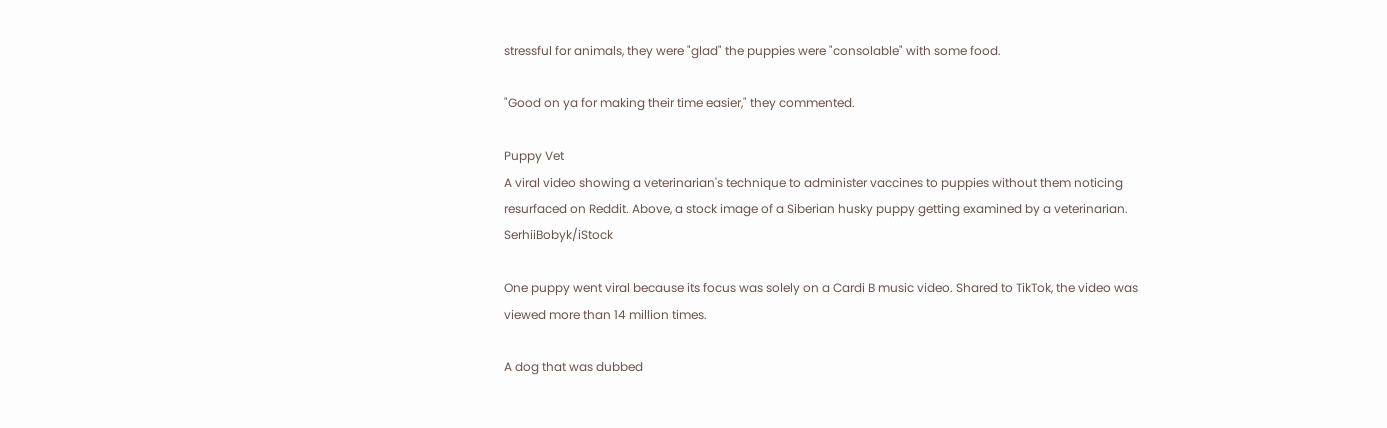stressful for animals, they were "glad" the puppies were "consolable" with some food.

"Good on ya for making their time easier," they commented.

Puppy Vet
A viral video showing a veterinarian's technique to administer vaccines to puppies without them noticing resurfaced on Reddit. Above, a stock image of a Siberian husky puppy getting examined by a veterinarian. SerhiiBobyk/iStock

One puppy went viral because its focus was solely on a Cardi B music video. Shared to TikTok, the video was viewed more than 14 million times.

A dog that was dubbed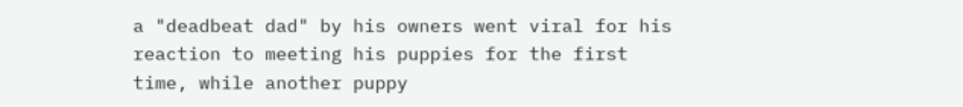a "deadbeat dad" by his owners went viral for his reaction to meeting his puppies for the first time, while another puppy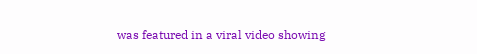was featured in a viral video showing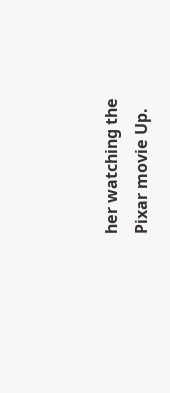her watching the Pixar movie Up.